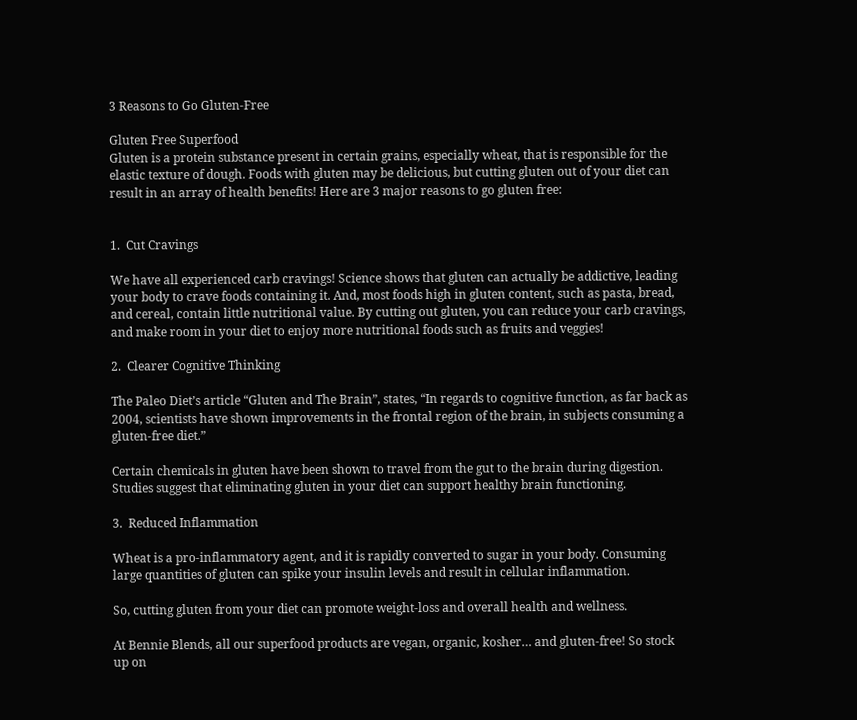3 Reasons to Go Gluten-Free

Gluten Free Superfood
Gluten is a protein substance present in certain grains, especially wheat, that is responsible for the elastic texture of dough. Foods with gluten may be delicious, but cutting gluten out of your diet can result in an array of health benefits! Here are 3 major reasons to go gluten free:


1.  Cut Cravings

We have all experienced carb cravings! Science shows that gluten can actually be addictive, leading your body to crave foods containing it. And, most foods high in gluten content, such as pasta, bread, and cereal, contain little nutritional value. By cutting out gluten, you can reduce your carb cravings, and make room in your diet to enjoy more nutritional foods such as fruits and veggies!

2.  Clearer Cognitive Thinking

The Paleo Diet’s article “Gluten and The Brain”, states, “In regards to cognitive function, as far back as 2004, scientists have shown improvements in the frontal region of the brain, in subjects consuming a gluten-free diet.”

Certain chemicals in gluten have been shown to travel from the gut to the brain during digestion. Studies suggest that eliminating gluten in your diet can support healthy brain functioning.

3.  Reduced Inflammation

Wheat is a pro-inflammatory agent, and it is rapidly converted to sugar in your body. Consuming large quantities of gluten can spike your insulin levels and result in cellular inflammation.

So, cutting gluten from your diet can promote weight-loss and overall health and wellness.

At Bennie Blends, all our superfood products are vegan, organic, kosher… and gluten-free! So stock up on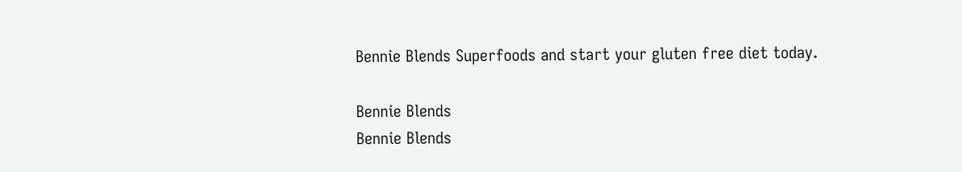Bennie Blends Superfoods and start your gluten free diet today.

Bennie Blends
Bennie Blends